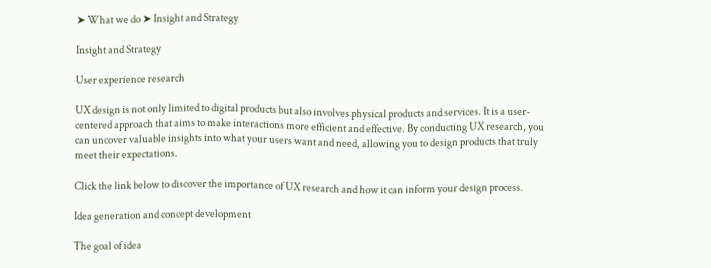➤ What we do ➤ Insight and Strategy

Insight and Strategy

User experience research

UX design is not only limited to digital products but also involves physical products and services. It is a user-centered approach that aims to make interactions more efficient and effective. By conducting UX research, you can uncover valuable insights into what your users want and need, allowing you to design products that truly meet their expectations.

Click the link below to discover the importance of UX research and how it can inform your design process.

Idea generation and concept development

The goal of idea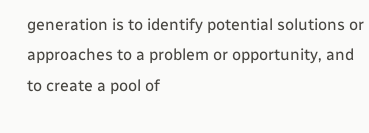generation is to identify potential solutions or approaches to a problem or opportunity, and to create a pool of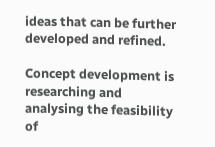ideas that can be further developed and refined.

Concept development is researching and analysing the feasibility of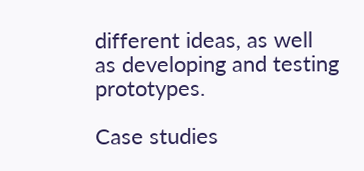different ideas, as well as developing and testing prototypes.

Case studies